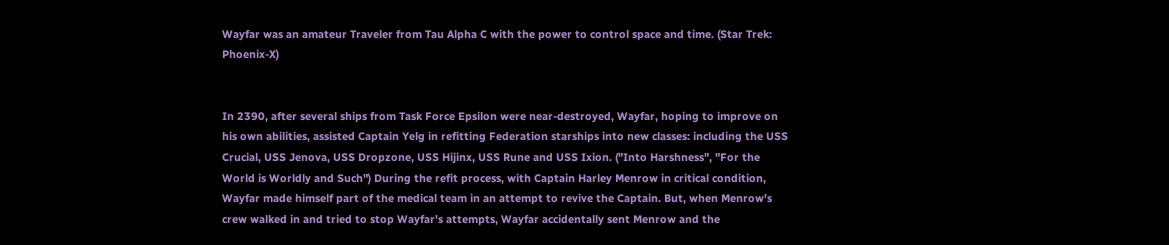Wayfar was an amateur Traveler from Tau Alpha C with the power to control space and time. (Star Trek: Phoenix-X)


In 2390, after several ships from Task Force Epsilon were near-destroyed, Wayfar, hoping to improve on his own abilities, assisted Captain Yelg in refitting Federation starships into new classes: including the USS Crucial, USS Jenova, USS Dropzone, USS Hijinx, USS Rune and USS Ixion. ("Into Harshness", "For the World is Worldly and Such") During the refit process, with Captain Harley Menrow in critical condition, Wayfar made himself part of the medical team in an attempt to revive the Captain. But, when Menrow's crew walked in and tried to stop Wayfar's attempts, Wayfar accidentally sent Menrow and the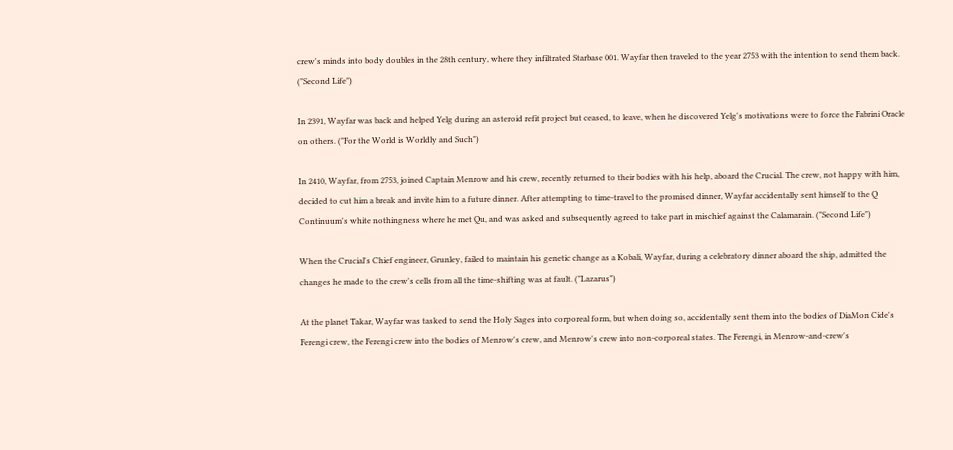crew's minds into body doubles in the 28th century, where they infiltrated Starbase 001. Wayfar then traveled to the year 2753 with the intention to send them back. ("Second Life")

In 2391, Wayfar was back and helped Yelg during an asteroid refit project but ceased, to leave, when he discovered Yelg's motivations were to force the Fabrini Oracle on others. ("For the World is Worldly and Such")

In 2410, Wayfar, from 2753, joined Captain Menrow and his crew, recently returned to their bodies with his help, aboard the Crucial. The crew, not happy with him, decided to cut him a break and invite him to a future dinner. After attempting to time-travel to the promised dinner, Wayfar accidentally sent himself to the Q Continuum's white nothingness where he met Qu, and was asked and subsequently agreed to take part in mischief against the Calamarain. ("Second Life")

When the Crucial's Chief engineer, Grunley, failed to maintain his genetic change as a Kobali, Wayfar, during a celebratory dinner aboard the ship, admitted the changes he made to the crew's cells from all the time-shifting was at fault. ("Lazarus")

At the planet Takar, Wayfar was tasked to send the Holy Sages into corporeal form, but when doing so, accidentally sent them into the bodies of DiaMon Cide's Ferengi crew, the Ferengi crew into the bodies of Menrow's crew, and Menrow's crew into non-corporeal states. The Ferengi, in Menrow-and-crew's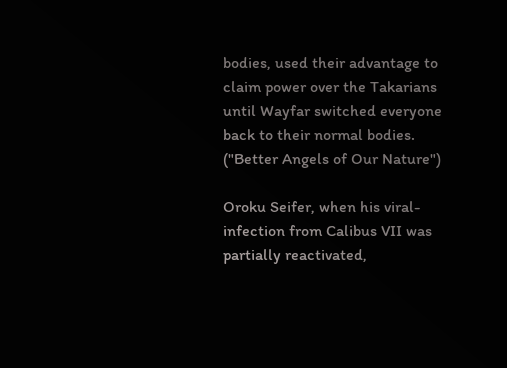bodies, used their advantage to claim power over the Takarians until Wayfar switched everyone back to their normal bodies. ("Better Angels of Our Nature")

Oroku Seifer, when his viral-infection from Calibus VII was partially reactivated,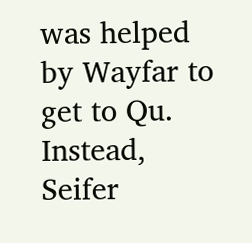was helped by Wayfar to get to Qu. Instead, Seifer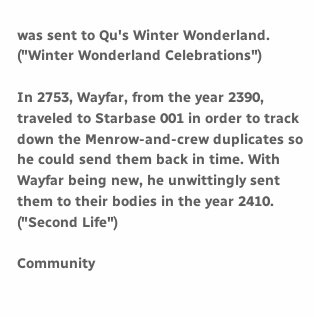was sent to Qu's Winter Wonderland. ("Winter Wonderland Celebrations")

In 2753, Wayfar, from the year 2390, traveled to Starbase 001 in order to track down the Menrow-and-crew duplicates so he could send them back in time. With Wayfar being new, he unwittingly sent them to their bodies in the year 2410. ("Second Life")

Community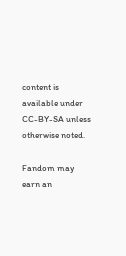content is available under CC-BY-SA unless otherwise noted.

Fandom may earn an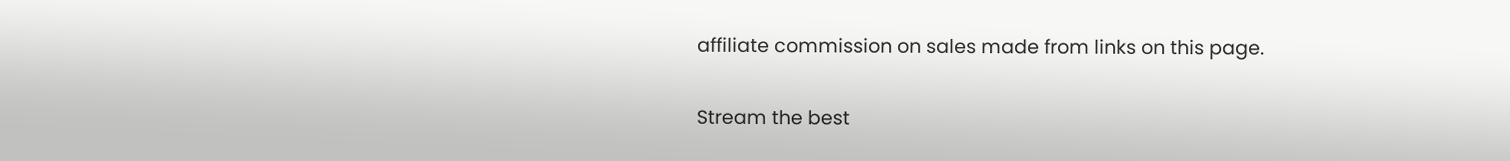affiliate commission on sales made from links on this page.

Stream the best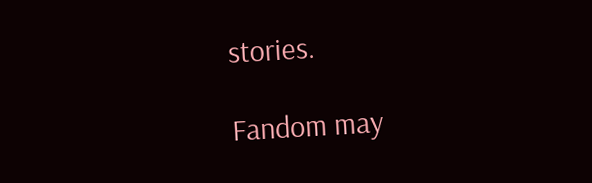stories.

Fandom may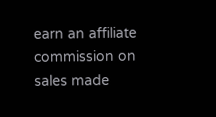earn an affiliate commission on sales made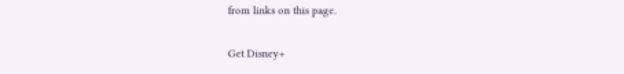from links on this page.

Get Disney+